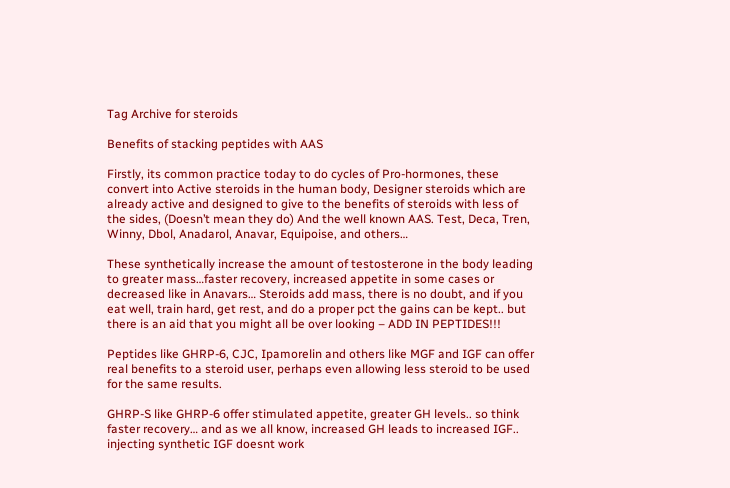Tag Archive for steroids

Benefits of stacking peptides with AAS

Firstly, its common practice today to do cycles of Pro-hormones, these convert into Active steroids in the human body, Designer steroids which are already active and designed to give to the benefits of steroids with less of the sides, (Doesn’t mean they do) And the well known AAS. Test, Deca, Tren, Winny, Dbol, Anadarol, Anavar, Equipoise, and others…

These synthetically increase the amount of testosterone in the body leading to greater mass…faster recovery, increased appetite in some cases or decreased like in Anavars… Steroids add mass, there is no doubt, and if you eat well, train hard, get rest, and do a proper pct the gains can be kept.. but there is an aid that you might all be over looking – ADD IN PEPTIDES!!!

Peptides like GHRP-6, CJC, Ipamorelin and others like MGF and IGF can offer real benefits to a steroid user, perhaps even allowing less steroid to be used for the same results.

GHRP-S like GHRP-6 offer stimulated appetite, greater GH levels.. so think faster recovery… and as we all know, increased GH leads to increased IGF.. injecting synthetic IGF doesnt work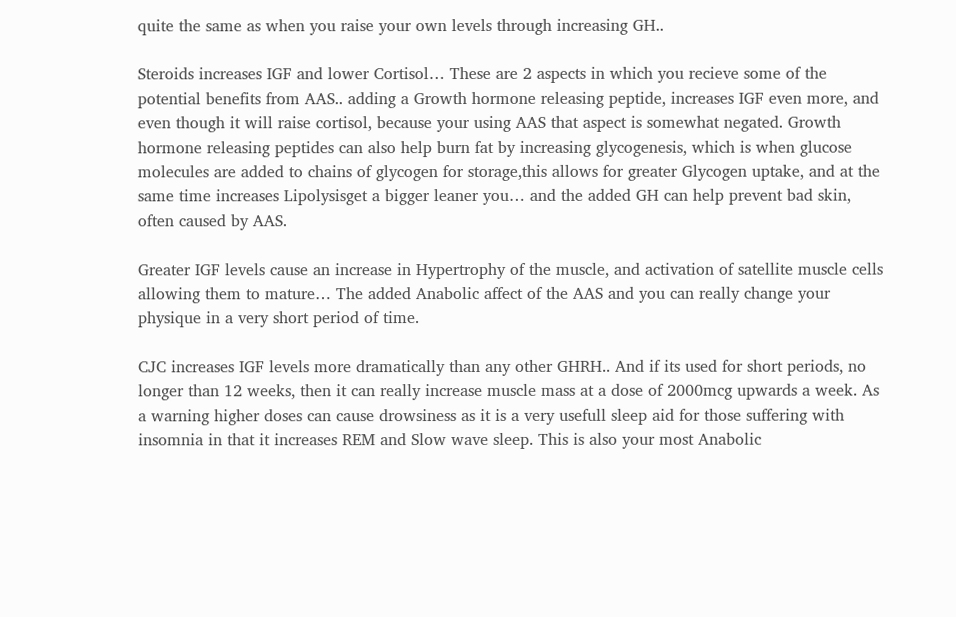quite the same as when you raise your own levels through increasing GH..

Steroids increases IGF and lower Cortisol… These are 2 aspects in which you recieve some of the potential benefits from AAS.. adding a Growth hormone releasing peptide, increases IGF even more, and even though it will raise cortisol, because your using AAS that aspect is somewhat negated. Growth hormone releasing peptides can also help burn fat by increasing glycogenesis, which is when glucose molecules are added to chains of glycogen for storage,this allows for greater Glycogen uptake, and at the same time increases Lipolysisget a bigger leaner you… and the added GH can help prevent bad skin, often caused by AAS.

Greater IGF levels cause an increase in Hypertrophy of the muscle, and activation of satellite muscle cells allowing them to mature… The added Anabolic affect of the AAS and you can really change your physique in a very short period of time.

CJC increases IGF levels more dramatically than any other GHRH.. And if its used for short periods, no longer than 12 weeks, then it can really increase muscle mass at a dose of 2000mcg upwards a week. As a warning higher doses can cause drowsiness as it is a very usefull sleep aid for those suffering with insomnia in that it increases REM and Slow wave sleep. This is also your most Anabolic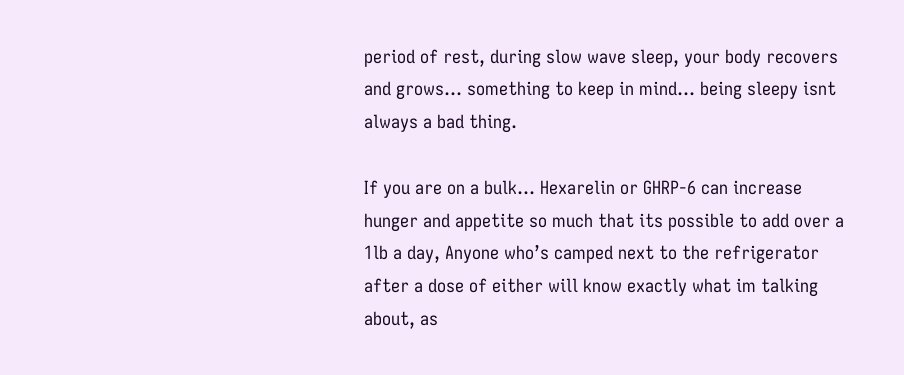period of rest, during slow wave sleep, your body recovers and grows… something to keep in mind… being sleepy isnt always a bad thing.

If you are on a bulk… Hexarelin or GHRP-6 can increase hunger and appetite so much that its possible to add over a 1lb a day, Anyone who’s camped next to the refrigerator after a dose of either will know exactly what im talking about, as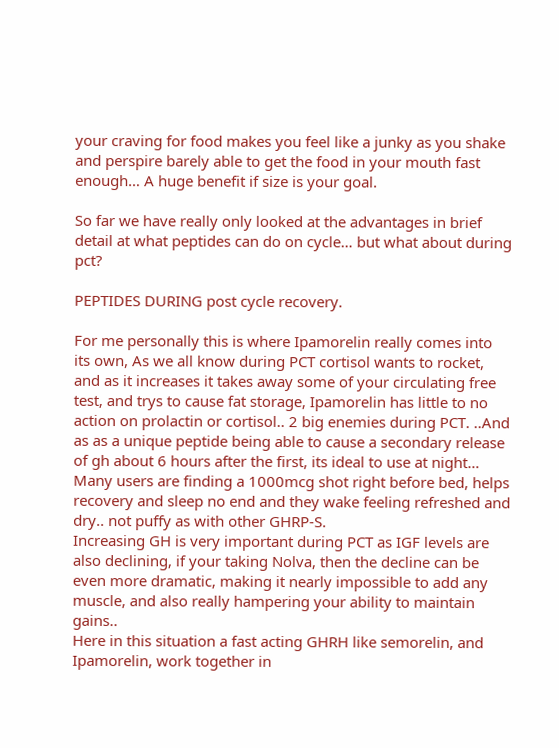your craving for food makes you feel like a junky as you shake and perspire barely able to get the food in your mouth fast enough… A huge benefit if size is your goal.

So far we have really only looked at the advantages in brief detail at what peptides can do on cycle… but what about during pct?

PEPTIDES DURING post cycle recovery.

For me personally this is where Ipamorelin really comes into its own, As we all know during PCT cortisol wants to rocket, and as it increases it takes away some of your circulating free test, and trys to cause fat storage, Ipamorelin has little to no action on prolactin or cortisol.. 2 big enemies during PCT. ..And as as a unique peptide being able to cause a secondary release of gh about 6 hours after the first, its ideal to use at night… Many users are finding a 1000mcg shot right before bed, helps recovery and sleep no end and they wake feeling refreshed and dry.. not puffy as with other GHRP-S.
Increasing GH is very important during PCT as IGF levels are also declining, if your taking Nolva, then the decline can be even more dramatic, making it nearly impossible to add any muscle, and also really hampering your ability to maintain gains..
Here in this situation a fast acting GHRH like semorelin, and Ipamorelin, work together in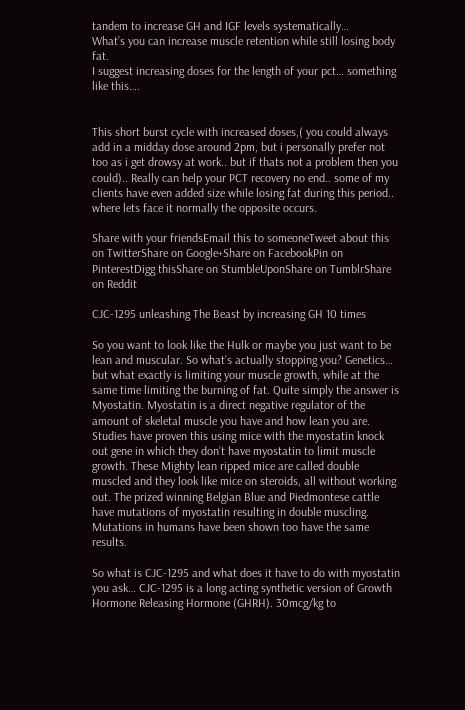tandem to increase GH and IGF levels systematically…
What’s you can increase muscle retention while still losing body fat.
I suggest increasing doses for the length of your pct… something like this….


This short burst cycle with increased doses,( you could always add in a midday dose around 2pm, but i personally prefer not too as i get drowsy at work.. but if thats not a problem then you could).. Really can help your PCT recovery no end.. some of my clients have even added size while losing fat during this period.. where lets face it normally the opposite occurs.

Share with your friendsEmail this to someoneTweet about this on TwitterShare on Google+Share on FacebookPin on PinterestDigg thisShare on StumbleUponShare on TumblrShare on Reddit

CJC-1295 unleashing The Beast by increasing GH 10 times

So you want to look like the Hulk or maybe you just want to be lean and muscular. So what’s actually stopping you? Genetics… but what exactly is limiting your muscle growth, while at the same time limiting the burning of fat. Quite simply the answer is Myostatin. Myostatin is a direct negative regulator of the amount of skeletal muscle you have and how lean you are. Studies have proven this using mice with the myostatin knock out gene in which they don’t have myostatin to limit muscle growth. These Mighty lean ripped mice are called double muscled and they look like mice on steroids, all without working out. The prized winning Belgian Blue and Piedmontese cattle have mutations of myostatin resulting in double muscling. Mutations in humans have been shown too have the same results.

So what is CJC-1295 and what does it have to do with myostatin you ask… CJC-1295 is a long acting synthetic version of Growth Hormone Releasing Hormone (GHRH). 30mcg/kg to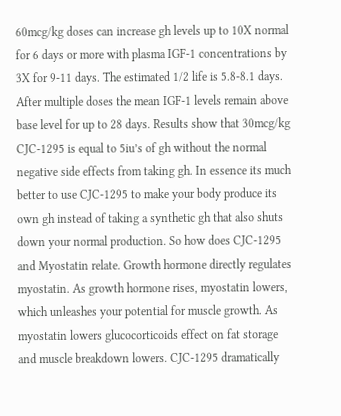60mcg/kg doses can increase gh levels up to 10X normal for 6 days or more with plasma IGF-1 concentrations by 3X for 9-11 days. The estimated 1/2 life is 5.8-8.1 days. After multiple doses the mean IGF-1 levels remain above base level for up to 28 days. Results show that 30mcg/kg CJC-1295 is equal to 5iu’s of gh without the normal negative side effects from taking gh. In essence its much better to use CJC-1295 to make your body produce its own gh instead of taking a synthetic gh that also shuts down your normal production. So how does CJC-1295 and Myostatin relate. Growth hormone directly regulates myostatin. As growth hormone rises, myostatin lowers, which unleashes your potential for muscle growth. As myostatin lowers glucocorticoids effect on fat storage and muscle breakdown lowers. CJC-1295 dramatically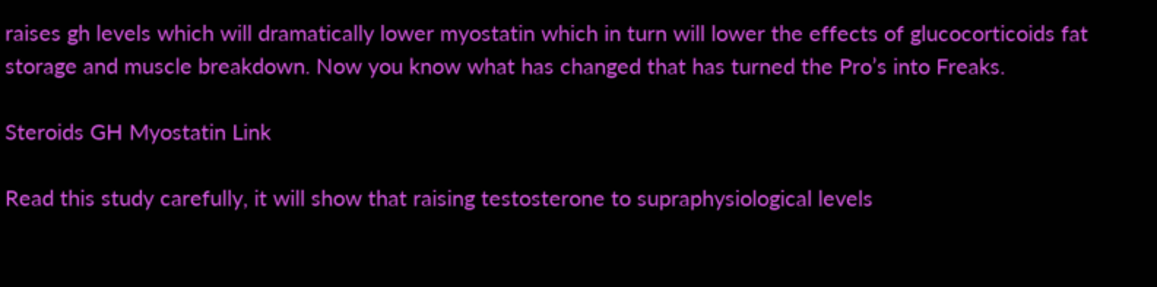raises gh levels which will dramatically lower myostatin which in turn will lower the effects of glucocorticoids fat storage and muscle breakdown. Now you know what has changed that has turned the Pro’s into Freaks.

Steroids GH Myostatin Link

Read this study carefully, it will show that raising testosterone to supraphysiological levels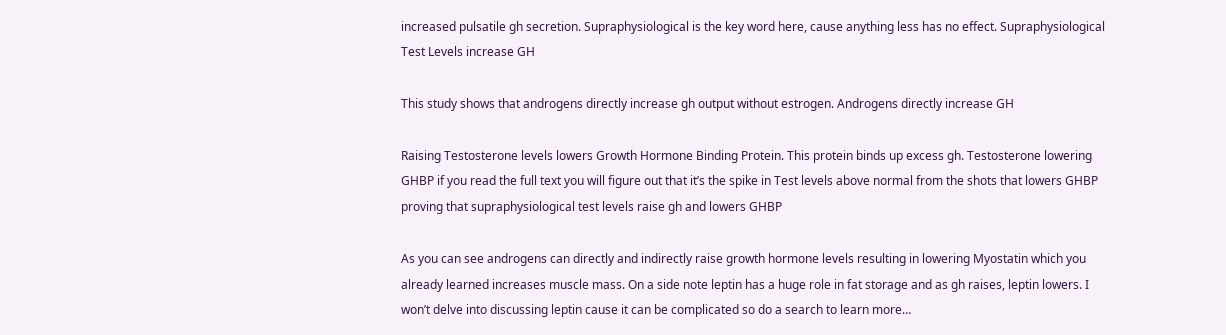increased pulsatile gh secretion. Supraphysiological is the key word here, cause anything less has no effect. Supraphysiological Test Levels increase GH

This study shows that androgens directly increase gh output without estrogen. Androgens directly increase GH

Raising Testosterone levels lowers Growth Hormone Binding Protein. This protein binds up excess gh. Testosterone lowering GHBP if you read the full text you will figure out that it’s the spike in Test levels above normal from the shots that lowers GHBP proving that supraphysiological test levels raise gh and lowers GHBP

As you can see androgens can directly and indirectly raise growth hormone levels resulting in lowering Myostatin which you already learned increases muscle mass. On a side note leptin has a huge role in fat storage and as gh raises, leptin lowers. I won’t delve into discussing leptin cause it can be complicated so do a search to learn more…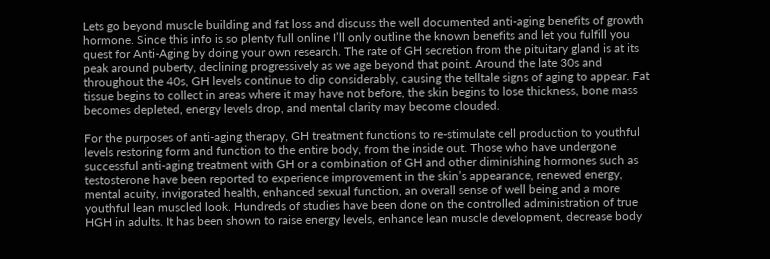Lets go beyond muscle building and fat loss and discuss the well documented anti-aging benefits of growth hormone. Since this info is so plenty full online I’ll only outline the known benefits and let you fulfill you quest for Anti-Aging by doing your own research. The rate of GH secretion from the pituitary gland is at its peak around puberty, declining progressively as we age beyond that point. Around the late 30s and throughout the 40s, GH levels continue to dip considerably, causing the telltale signs of aging to appear. Fat tissue begins to collect in areas where it may have not before, the skin begins to lose thickness, bone mass becomes depleted, energy levels drop, and mental clarity may become clouded.

For the purposes of anti-aging therapy, GH treatment functions to re-stimulate cell production to youthful levels restoring form and function to the entire body, from the inside out. Those who have undergone successful anti-aging treatment with GH or a combination of GH and other diminishing hormones such as testosterone have been reported to experience improvement in the skin’s appearance, renewed energy, mental acuity, invigorated health, enhanced sexual function, an overall sense of well being and a more youthful lean muscled look. Hundreds of studies have been done on the controlled administration of true HGH in adults. It has been shown to raise energy levels, enhance lean muscle development, decrease body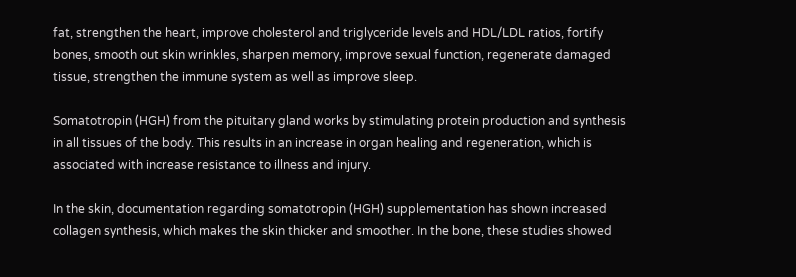fat, strengthen the heart, improve cholesterol and triglyceride levels and HDL/LDL ratios, fortify bones, smooth out skin wrinkles, sharpen memory, improve sexual function, regenerate damaged tissue, strengthen the immune system as well as improve sleep.

Somatotropin (HGH) from the pituitary gland works by stimulating protein production and synthesis in all tissues of the body. This results in an increase in organ healing and regeneration, which is associated with increase resistance to illness and injury.

In the skin, documentation regarding somatotropin (HGH) supplementation has shown increased collagen synthesis, which makes the skin thicker and smoother. In the bone, these studies showed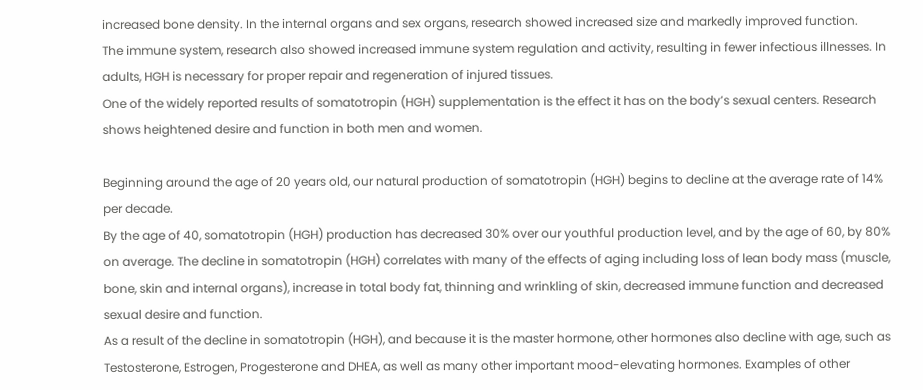increased bone density. In the internal organs and sex organs, research showed increased size and markedly improved function.
The immune system, research also showed increased immune system regulation and activity, resulting in fewer infectious illnesses. In adults, HGH is necessary for proper repair and regeneration of injured tissues.
One of the widely reported results of somatotropin (HGH) supplementation is the effect it has on the body’s sexual centers. Research shows heightened desire and function in both men and women.

Beginning around the age of 20 years old, our natural production of somatotropin (HGH) begins to decline at the average rate of 14% per decade.
By the age of 40, somatotropin (HGH) production has decreased 30% over our youthful production level, and by the age of 60, by 80% on average. The decline in somatotropin (HGH) correlates with many of the effects of aging including loss of lean body mass (muscle, bone, skin and internal organs), increase in total body fat, thinning and wrinkling of skin, decreased immune function and decreased sexual desire and function.
As a result of the decline in somatotropin (HGH), and because it is the master hormone, other hormones also decline with age, such as Testosterone, Estrogen, Progesterone and DHEA, as well as many other important mood-elevating hormones. Examples of other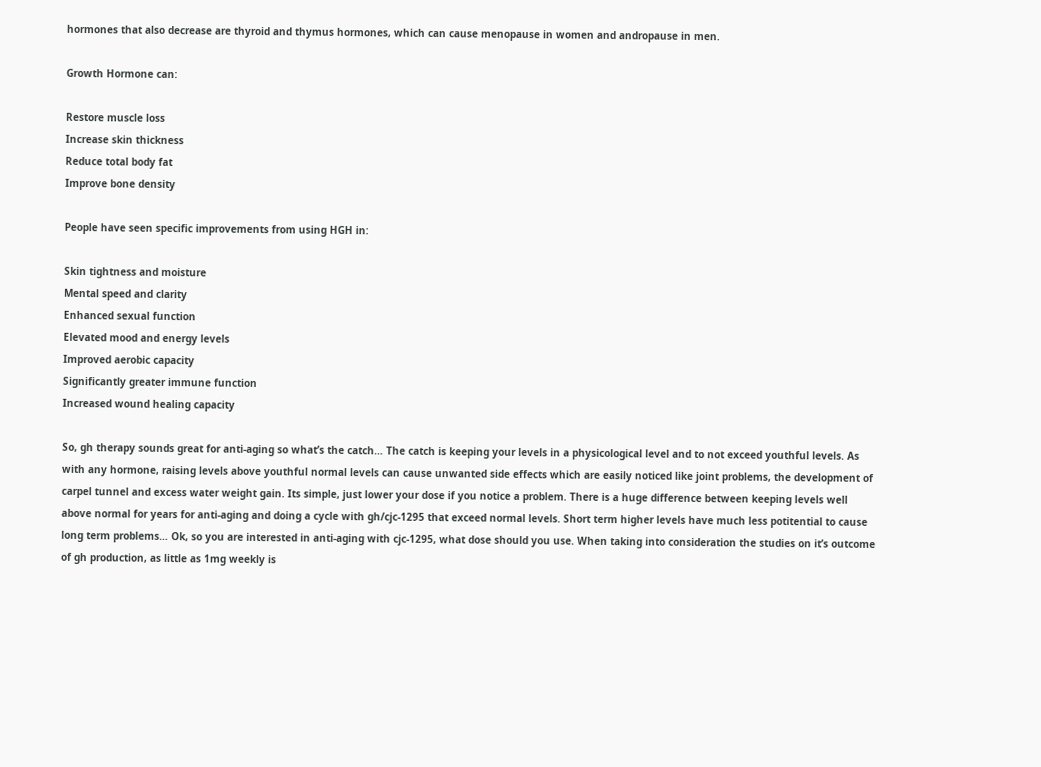hormones that also decrease are thyroid and thymus hormones, which can cause menopause in women and andropause in men.

Growth Hormone can:

Restore muscle loss
Increase skin thickness
Reduce total body fat
Improve bone density

People have seen specific improvements from using HGH in:

Skin tightness and moisture
Mental speed and clarity
Enhanced sexual function
Elevated mood and energy levels
Improved aerobic capacity
Significantly greater immune function
Increased wound healing capacity

So, gh therapy sounds great for anti-aging so what’s the catch… The catch is keeping your levels in a physicological level and to not exceed youthful levels. As with any hormone, raising levels above youthful normal levels can cause unwanted side effects which are easily noticed like joint problems, the development of carpel tunnel and excess water weight gain. Its simple, just lower your dose if you notice a problem. There is a huge difference between keeping levels well above normal for years for anti-aging and doing a cycle with gh/cjc-1295 that exceed normal levels. Short term higher levels have much less potitential to cause long term problems… Ok, so you are interested in anti-aging with cjc-1295, what dose should you use. When taking into consideration the studies on it’s outcome of gh production, as little as 1mg weekly is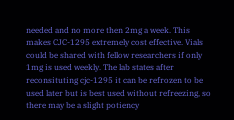needed and no more then 2mg a week. This makes CJC-1295 extremely cost effective. Vials could be shared with fellow researchers if only 1mg is used weekly. The lab states after reconsituting cjc-1295 it can be refrozen to be used later but is best used without refreezing, so there may be a slight potiency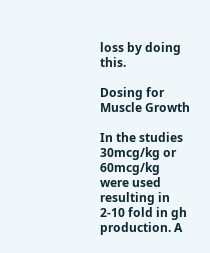loss by doing this.

Dosing for Muscle Growth

In the studies 30mcg/kg or 60mcg/kg were used resulting in 2-10 fold in gh production. A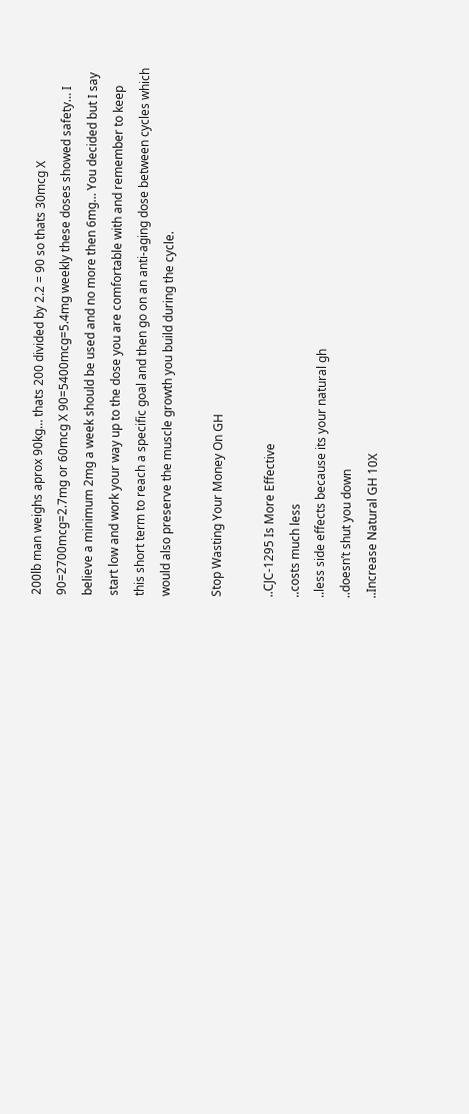200lb man weighs aprox 90kg… thats 200 divided by 2.2 = 90 so thats 30mcg X 90=2700mcg=2.7mg or 60mcg X 90=5400mcg=5.4mg weekly these doses showed safety… I believe a minimum 2mg a week should be used and no more then 6mg… You decided but I say start low and work your way up to the dose you are comfortable with and remember to keep this short term to reach a specific goal and then go on an anti-aging dose between cycles which would also preserve the muscle growth you build during the cycle.

Stop Wasting Your Money On GH

..CJC-1295 Is More Effective
..costs much less
..less side effects because its your natural gh
..doesn’t shut you down
..Increase Natural GH 10X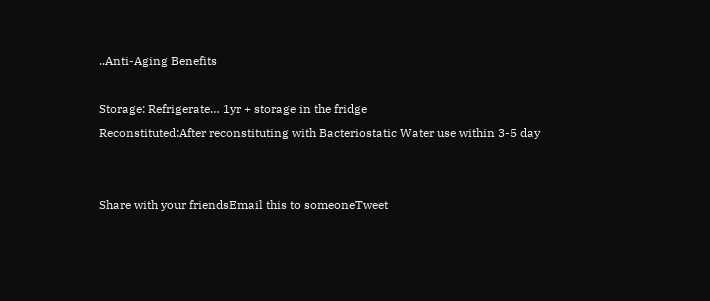..Anti-Aging Benefits

Storage: Refrigerate… 1yr + storage in the fridge
Reconstituted:After reconstituting with Bacteriostatic Water use within 3-5 day


Share with your friendsEmail this to someoneTweet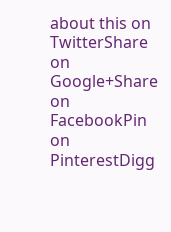about this on TwitterShare on Google+Share on FacebookPin on PinterestDigg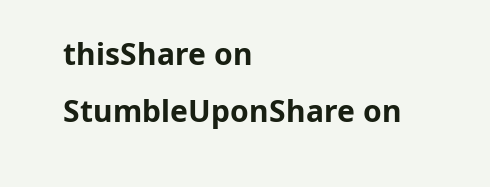thisShare on StumbleUponShare on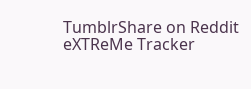TumblrShare on Reddit
eXTReMe Tracker